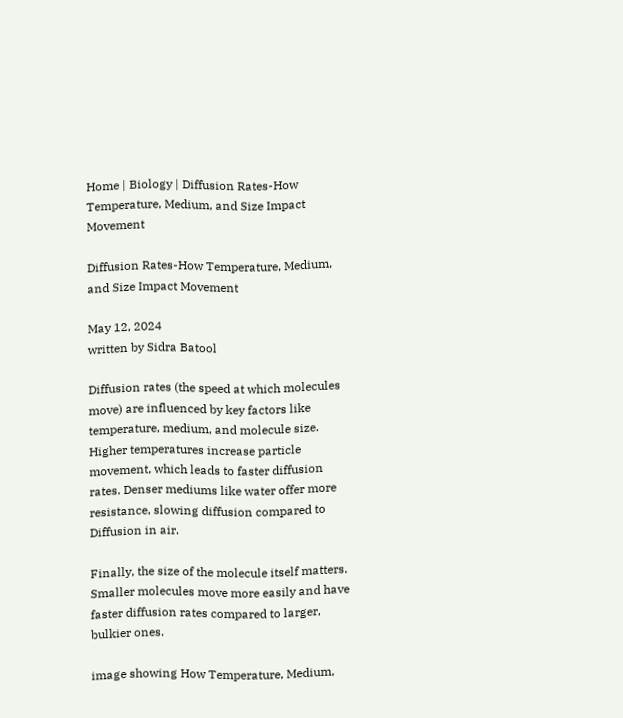Home | Biology | Diffusion Rates-How Temperature, Medium, and Size Impact Movement

Diffusion Rates-How Temperature, Medium, and Size Impact Movement

May 12, 2024
written by Sidra Batool

Diffusion rates (the speed at which molecules move) are influenced by key factors like temperature, medium, and molecule size. Higher temperatures increase particle movement, which leads to faster diffusion rates. Denser mediums like water offer more resistance, slowing diffusion compared to Diffusion in air.

Finally, the size of the molecule itself matters. Smaller molecules move more easily and have faster diffusion rates compared to larger, bulkier ones.

image showing How Temperature, Medium,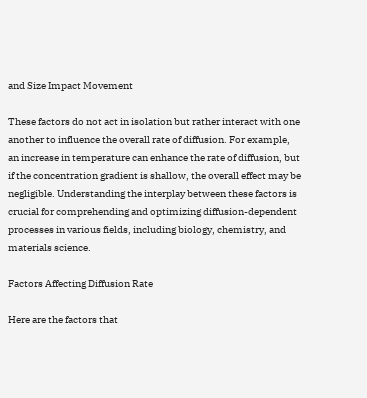and Size Impact Movement

These factors do not act in isolation but rather interact with one another to influence the overall rate of diffusion. For example, an increase in temperature can enhance the rate of diffusion, but if the concentration gradient is shallow, the overall effect may be negligible. Understanding the interplay between these factors is crucial for comprehending and optimizing diffusion-dependent processes in various fields, including biology, chemistry, and materials science.

Factors Affecting Diffusion Rate

Here are the factors that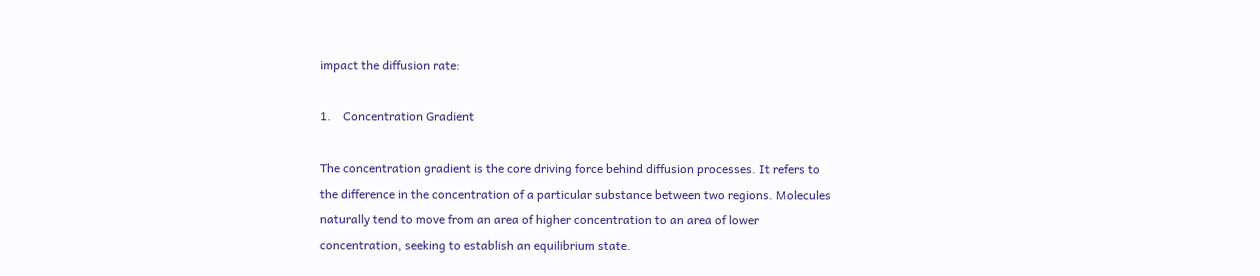impact the diffusion rate:

1.    Concentration Gradient

The concentration gradient is the core driving force behind diffusion processes. It refers to the difference in the concentration of a particular substance between two regions. Molecules naturally tend to move from an area of higher concentration to an area of lower concentration, seeking to establish an equilibrium state.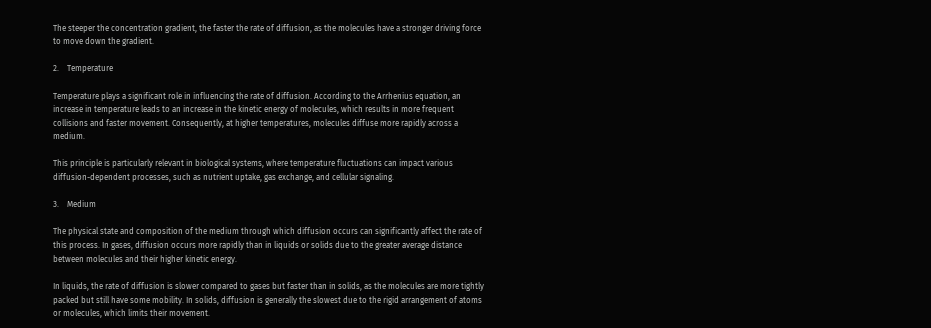The steeper the concentration gradient, the faster the rate of diffusion, as the molecules have a stronger driving force to move down the gradient.

2.    Temperature

Temperature plays a significant role in influencing the rate of diffusion. According to the Arrhenius equation, an increase in temperature leads to an increase in the kinetic energy of molecules, which results in more frequent collisions and faster movement. Consequently, at higher temperatures, molecules diffuse more rapidly across a medium.

This principle is particularly relevant in biological systems, where temperature fluctuations can impact various diffusion-dependent processes, such as nutrient uptake, gas exchange, and cellular signaling.

3.    Medium

The physical state and composition of the medium through which diffusion occurs can significantly affect the rate of this process. In gases, diffusion occurs more rapidly than in liquids or solids due to the greater average distance between molecules and their higher kinetic energy.

In liquids, the rate of diffusion is slower compared to gases but faster than in solids, as the molecules are more tightly packed but still have some mobility. In solids, diffusion is generally the slowest due to the rigid arrangement of atoms or molecules, which limits their movement.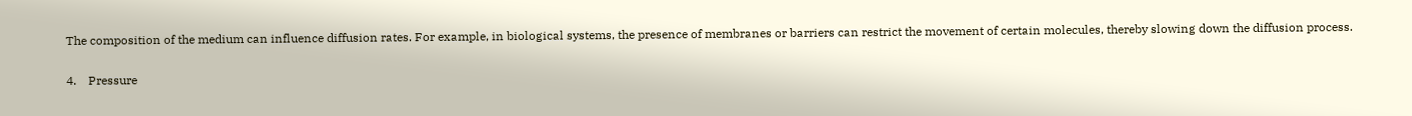The composition of the medium can influence diffusion rates. For example, in biological systems, the presence of membranes or barriers can restrict the movement of certain molecules, thereby slowing down the diffusion process.

4.    Pressure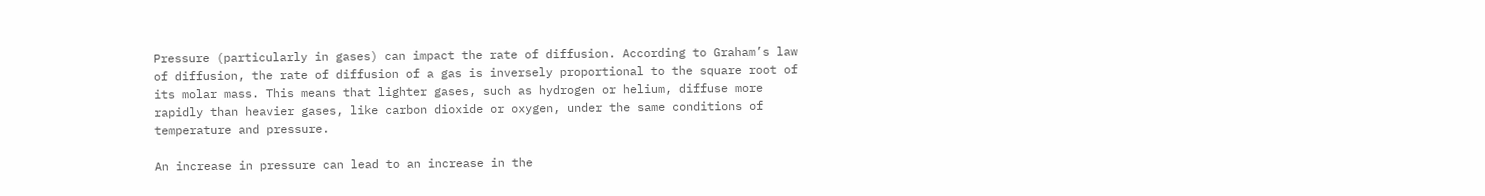Pressure (particularly in gases) can impact the rate of diffusion. According to Graham’s law of diffusion, the rate of diffusion of a gas is inversely proportional to the square root of its molar mass. This means that lighter gases, such as hydrogen or helium, diffuse more rapidly than heavier gases, like carbon dioxide or oxygen, under the same conditions of temperature and pressure.

An increase in pressure can lead to an increase in the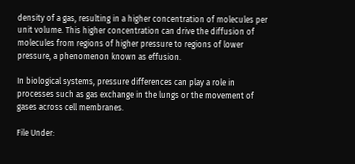density of a gas, resulting in a higher concentration of molecules per unit volume. This higher concentration can drive the diffusion of molecules from regions of higher pressure to regions of lower pressure, a phenomenon known as effusion.

In biological systems, pressure differences can play a role in processes such as gas exchange in the lungs or the movement of gases across cell membranes.

File Under: